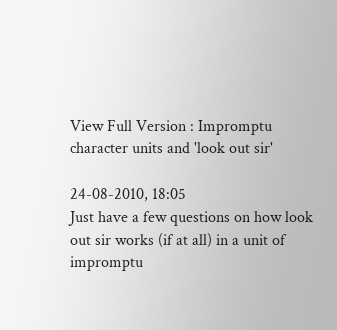View Full Version : Impromptu character units and 'look out sir'

24-08-2010, 18:05
Just have a few questions on how look out sir works (if at all) in a unit of impromptu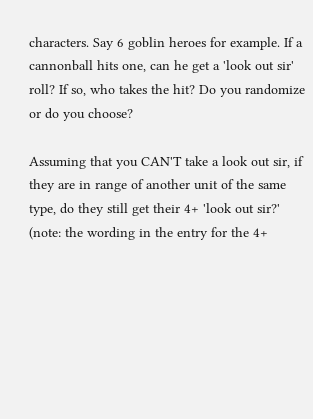characters. Say 6 goblin heroes for example. If a cannonball hits one, can he get a 'look out sir' roll? If so, who takes the hit? Do you randomize or do you choose?

Assuming that you CAN'T take a look out sir, if they are in range of another unit of the same type, do they still get their 4+ 'look out sir?' (note: the wording in the entry for the 4+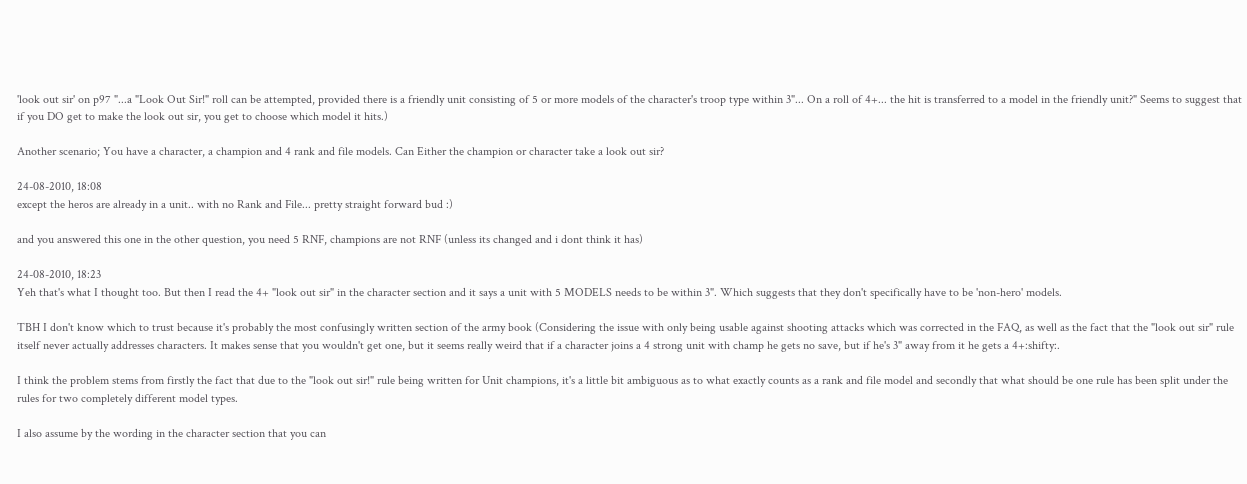'look out sir' on p97 "...a "Look Out Sir!" roll can be attempted, provided there is a friendly unit consisting of 5 or more models of the character's troop type within 3"... On a roll of 4+... the hit is transferred to a model in the friendly unit?" Seems to suggest that if you DO get to make the look out sir, you get to choose which model it hits.)

Another scenario; You have a character, a champion and 4 rank and file models. Can Either the champion or character take a look out sir?

24-08-2010, 18:08
except the heros are already in a unit.. with no Rank and File... pretty straight forward bud :)

and you answered this one in the other question, you need 5 RNF, champions are not RNF (unless its changed and i dont think it has)

24-08-2010, 18:23
Yeh that's what I thought too. But then I read the 4+ "look out sir" in the character section and it says a unit with 5 MODELS needs to be within 3". Which suggests that they don't specifically have to be 'non-hero' models.

TBH I don't know which to trust because it's probably the most confusingly written section of the army book (Considering the issue with only being usable against shooting attacks which was corrected in the FAQ, as well as the fact that the "look out sir" rule itself never actually addresses characters. It makes sense that you wouldn't get one, but it seems really weird that if a character joins a 4 strong unit with champ he gets no save, but if he's 3" away from it he gets a 4+:shifty:.

I think the problem stems from firstly the fact that due to the "look out sir!" rule being written for Unit champions, it's a little bit ambiguous as to what exactly counts as a rank and file model and secondly that what should be one rule has been split under the rules for two completely different model types.

I also assume by the wording in the character section that you can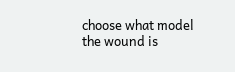choose what model the wound is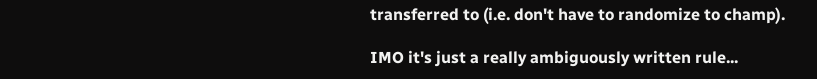transferred to (i.e. don't have to randomize to champ).

IMO it's just a really ambiguously written rule...